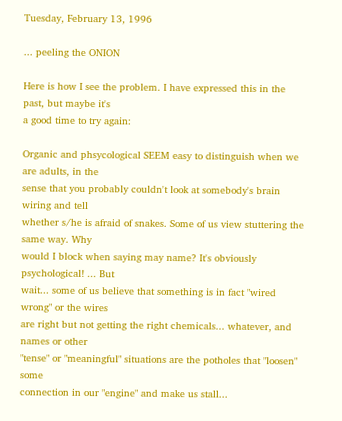Tuesday, February 13, 1996

... peeling the ONION

Here is how I see the problem. I have expressed this in the past, but maybe it's
a good time to try again:

Organic and phsycological SEEM easy to distinguish when we are adults, in the
sense that you probably couldn't look at somebody's brain wiring and tell
whether s/he is afraid of snakes. Some of us view stuttering the same way. Why
would I block when saying may name? It's obviously psychological! ... But
wait... some of us believe that something is in fact "wired wrong" or the wires
are right but not getting the right chemicals... whatever, and names or other
"tense" or "meaningful" situations are the potholes that "loosen" some
connection in our "engine" and make us stall...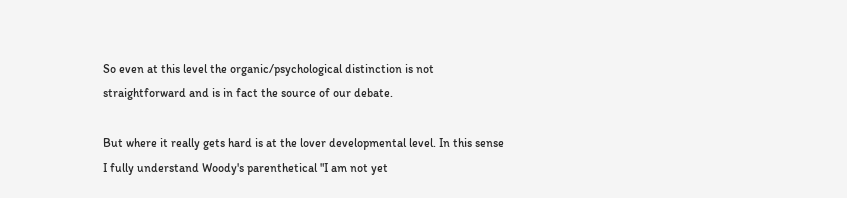So even at this level the organic/psychological distinction is not
straightforward and is in fact the source of our debate.

But where it really gets hard is at the lover developmental level. In this sense
I fully understand Woody's parenthetical "I am not yet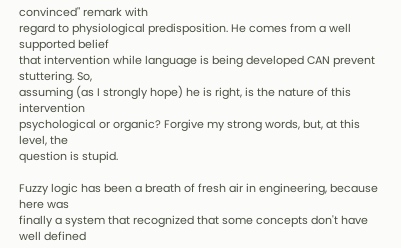convinced" remark with
regard to physiological predisposition. He comes from a well supported belief
that intervention while language is being developed CAN prevent stuttering. So,
assuming (as I strongly hope) he is right, is the nature of this intervention
psychological or organic? Forgive my strong words, but, at this level, the
question is stupid.

Fuzzy logic has been a breath of fresh air in engineering, because here was
finally a system that recognized that some concepts don't have well defined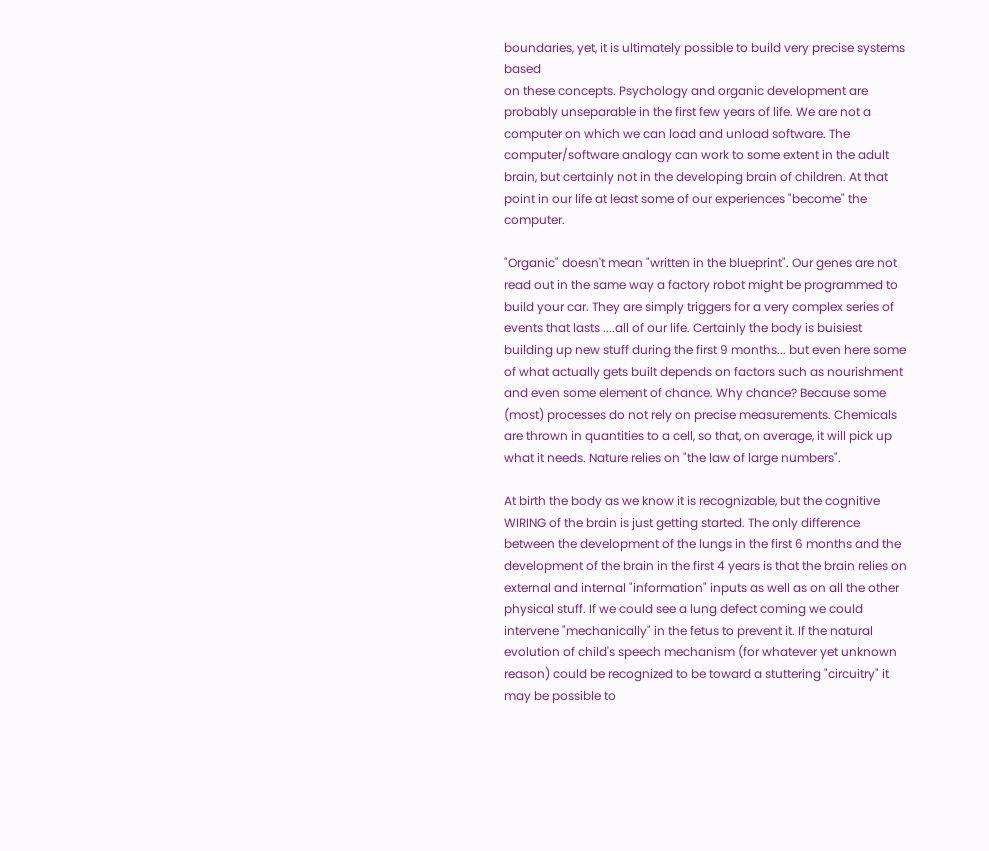boundaries, yet, it is ultimately possible to build very precise systems based
on these concepts. Psychology and organic development are probably unseparable in the first few years of life. We are not a computer on which we can load and unload software. The computer/software analogy can work to some extent in the adult brain, but certainly not in the developing brain of children. At that point in our life at least some of our experiences "become" the computer.

"Organic" doesn't mean "written in the blueprint". Our genes are not read out in the same way a factory robot might be programmed to build your car. They are simply triggers for a very complex series of events that lasts ....all of our life. Certainly the body is buisiest building up new stuff during the first 9 months... but even here some of what actually gets built depends on factors such as nourishment and even some element of chance. Why chance? Because some (most) processes do not rely on precise measurements. Chemicals are thrown in quantities to a cell, so that, on average, it will pick up what it needs. Nature relies on "the law of large numbers".

At birth the body as we know it is recognizable, but the cognitive WIRING of the brain is just getting started. The only difference between the development of the lungs in the first 6 months and the development of the brain in the first 4 years is that the brain relies on external and internal "information" inputs as well as on all the other physical stuff. If we could see a lung defect coming we could intervene "mechanically" in the fetus to prevent it. If the natural evolution of child's speech mechanism (for whatever yet unknown reason) could be recognized to be toward a stuttering "circuitry" it may be possible to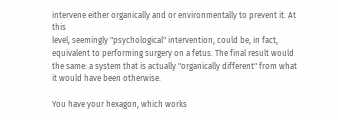intervene either organically and or environmentally to prevent it. At this
level, seemingly "psychological" intervention, could be, in fact, equivalent to performing surgery on a fetus. The final result would the same: a system that is actually "organically different" from what it would have been otherwise.

You have your hexagon, which works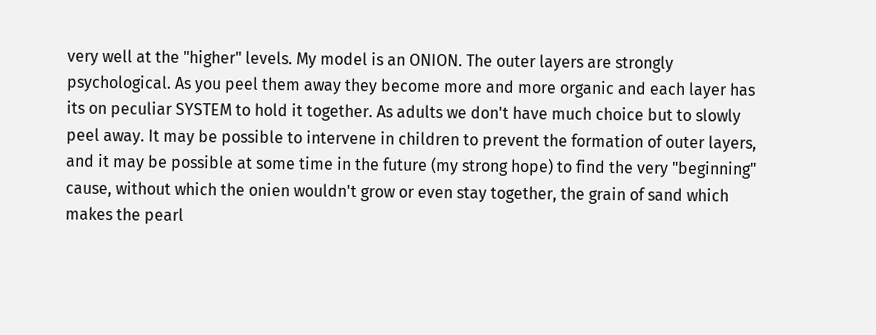very well at the "higher" levels. My model is an ONION. The outer layers are strongly psychological. As you peel them away they become more and more organic and each layer has its on peculiar SYSTEM to hold it together. As adults we don't have much choice but to slowly peel away. It may be possible to intervene in children to prevent the formation of outer layers, and it may be possible at some time in the future (my strong hope) to find the very "beginning" cause, without which the onien wouldn't grow or even stay together, the grain of sand which makes the pearl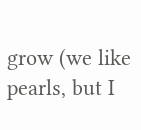grow (we like pearls, but I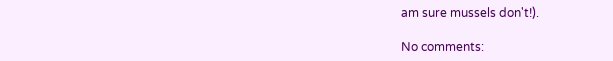am sure mussels don't!).

No comments: